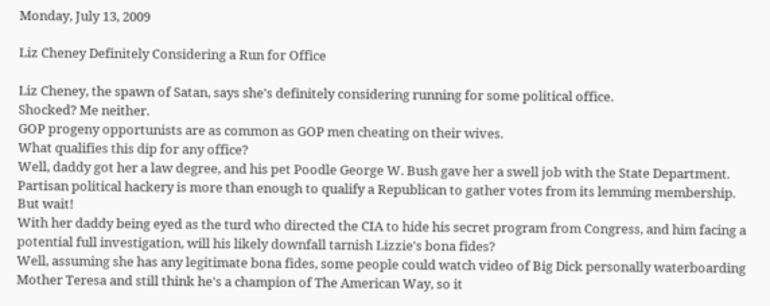Monday, July 13, 2009

Liz Cheney Definitely Considering a Run for Office

Liz Cheney, the spawn of Satan, says she's definitely considering running for some political office.
Shocked? Me neither.
GOP progeny opportunists are as common as GOP men cheating on their wives.
What qualifies this dip for any office?
Well, daddy got her a law degree, and his pet Poodle George W. Bush gave her a swell job with the State Department.
Partisan political hackery is more than enough to qualify a Republican to gather votes from its lemming membership.
But wait!
With her daddy being eyed as the turd who directed the CIA to hide his secret program from Congress, and him facing a potential full investigation, will his likely downfall tarnish Lizzie's bona fides?
Well, assuming she has any legitimate bona fides, some people could watch video of Big Dick personally waterboarding Mother Teresa and still think he's a champion of The American Way, so it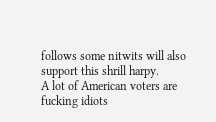follows some nitwits will also support this shrill harpy.
A lot of American voters are fucking idiots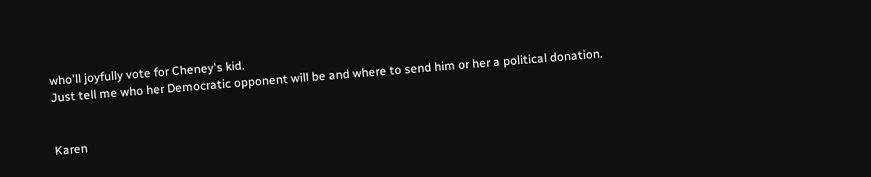who'll joyfully vote for Cheney's kid.
Just tell me who her Democratic opponent will be and where to send him or her a political donation.


Karen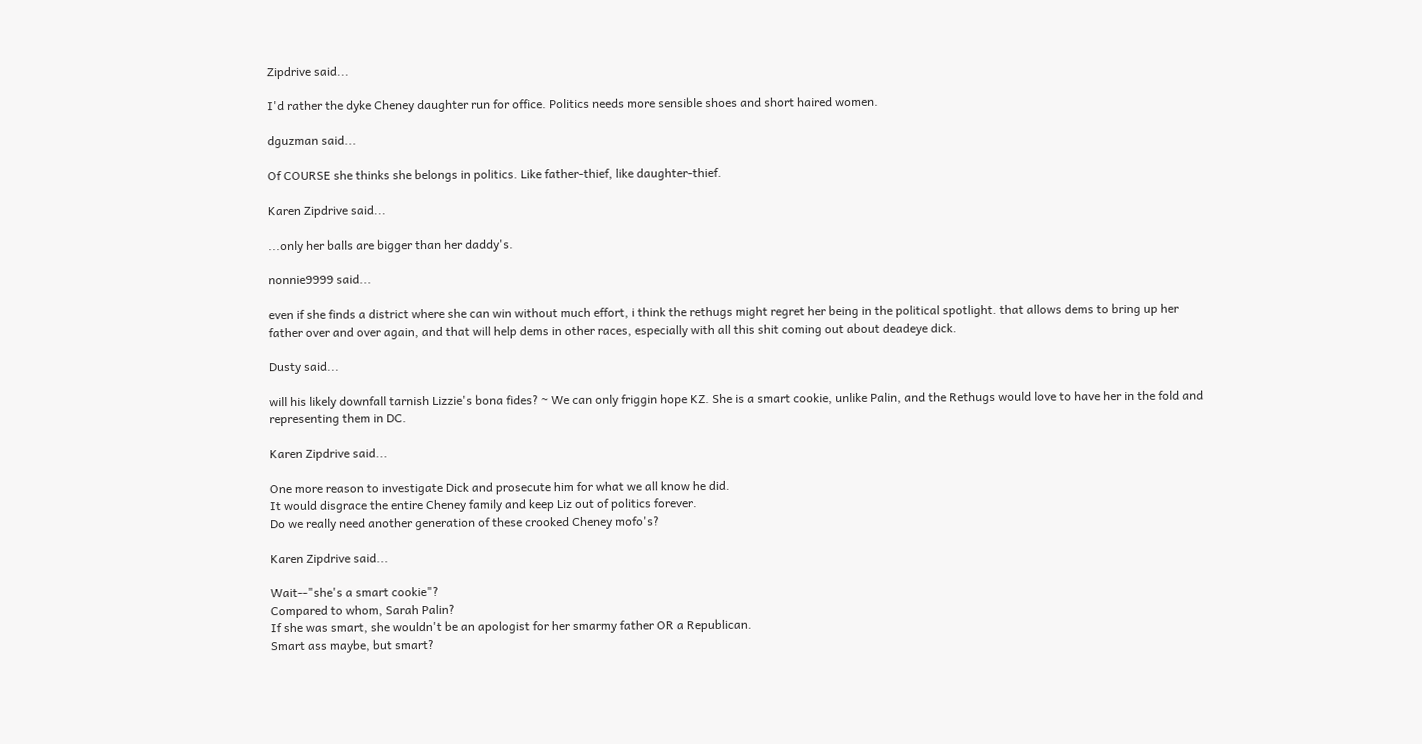Zipdrive said...

I'd rather the dyke Cheney daughter run for office. Politics needs more sensible shoes and short haired women.

dguzman said...

Of COURSE she thinks she belongs in politics. Like father-thief, like daughter-thief.

Karen Zipdrive said...

...only her balls are bigger than her daddy's.

nonnie9999 said...

even if she finds a district where she can win without much effort, i think the rethugs might regret her being in the political spotlight. that allows dems to bring up her father over and over again, and that will help dems in other races, especially with all this shit coming out about deadeye dick.

Dusty said...

will his likely downfall tarnish Lizzie's bona fides? ~ We can only friggin hope KZ. She is a smart cookie, unlike Palin, and the Rethugs would love to have her in the fold and representing them in DC.

Karen Zipdrive said...

One more reason to investigate Dick and prosecute him for what we all know he did.
It would disgrace the entire Cheney family and keep Liz out of politics forever.
Do we really need another generation of these crooked Cheney mofo's?

Karen Zipdrive said...

Wait--"she's a smart cookie"?
Compared to whom, Sarah Palin?
If she was smart, she wouldn't be an apologist for her smarmy father OR a Republican.
Smart ass maybe, but smart?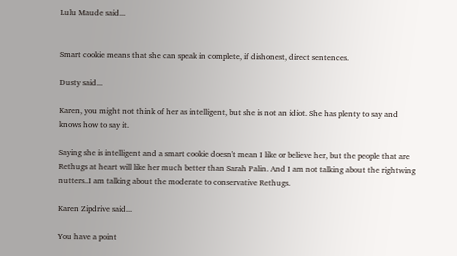Lulu Maude said...


Smart cookie means that she can speak in complete, if dishonest, direct sentences.

Dusty said...

Karen, you might not think of her as intelligent, but she is not an idiot. She has plenty to say and knows how to say it.

Saying she is intelligent and a smart cookie doesn't mean I like or believe her, but the people that are Rethugs at heart will like her much better than Sarah Palin. And I am not talking about the rightwing nutters..I am talking about the moderate to conservative Rethugs.

Karen Zipdrive said...

You have a point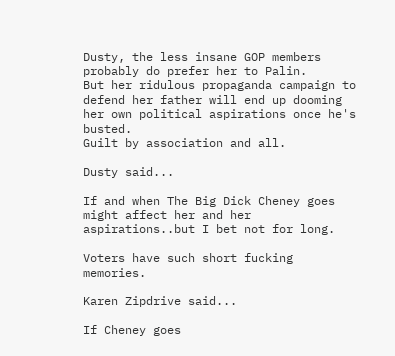Dusty, the less insane GOP members probably do prefer her to Palin.
But her ridulous propaganda campaign to defend her father will end up dooming her own political aspirations once he's busted.
Guilt by association and all.

Dusty said...

If and when The Big Dick Cheney goes might affect her and her aspirations..but I bet not for long.

Voters have such short fucking memories.

Karen Zipdrive said...

If Cheney goes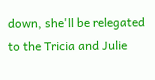down, she'll be relegated to the Tricia and Julie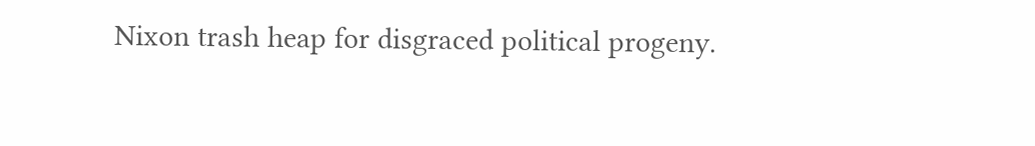Nixon trash heap for disgraced political progeny.